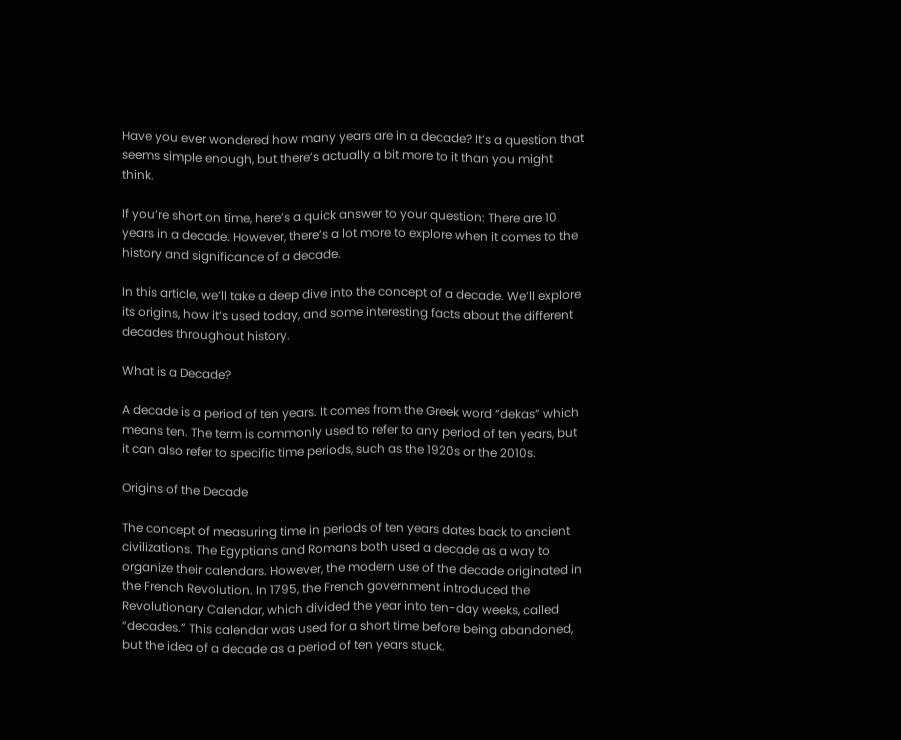Have you ever wondered how many years are in a decade? It’s a question that seems simple enough, but there’s actually a bit more to it than you might think.

If you’re short on time, here’s a quick answer to your question: There are 10 years in a decade. However, there’s a lot more to explore when it comes to the history and significance of a decade.

In this article, we’ll take a deep dive into the concept of a decade. We’ll explore its origins, how it’s used today, and some interesting facts about the different decades throughout history.

What is a Decade?

A decade is a period of ten years. It comes from the Greek word “dekas” which means ten. The term is commonly used to refer to any period of ten years, but it can also refer to specific time periods, such as the 1920s or the 2010s.

Origins of the Decade

The concept of measuring time in periods of ten years dates back to ancient civilizations. The Egyptians and Romans both used a decade as a way to organize their calendars. However, the modern use of the decade originated in the French Revolution. In 1795, the French government introduced the Revolutionary Calendar, which divided the year into ten-day weeks, called “decades.” This calendar was used for a short time before being abandoned, but the idea of a decade as a period of ten years stuck.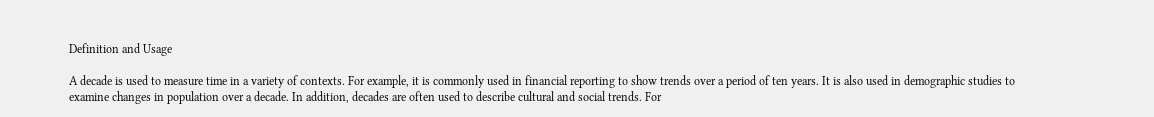Definition and Usage

A decade is used to measure time in a variety of contexts. For example, it is commonly used in financial reporting to show trends over a period of ten years. It is also used in demographic studies to examine changes in population over a decade. In addition, decades are often used to describe cultural and social trends. For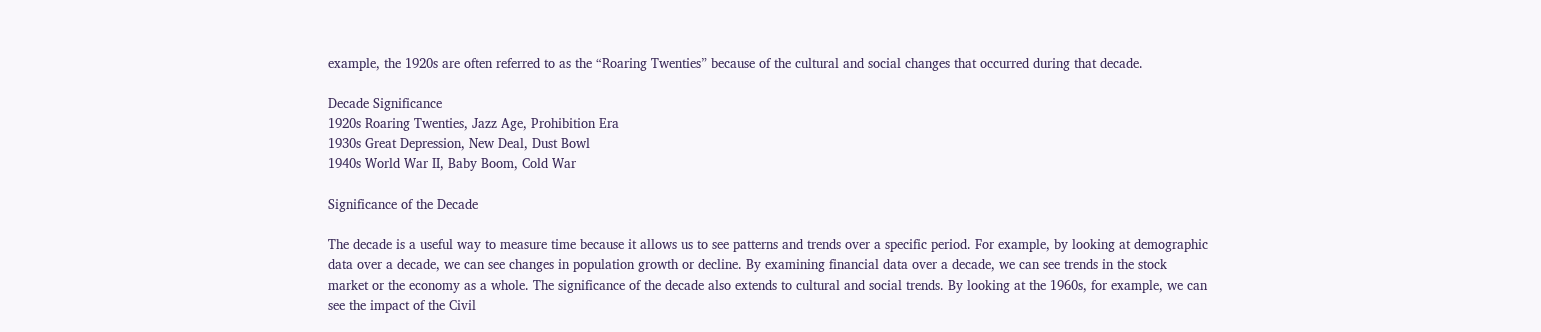example, the 1920s are often referred to as the “Roaring Twenties” because of the cultural and social changes that occurred during that decade.

Decade Significance
1920s Roaring Twenties, Jazz Age, Prohibition Era
1930s Great Depression, New Deal, Dust Bowl
1940s World War II, Baby Boom, Cold War

Significance of the Decade

The decade is a useful way to measure time because it allows us to see patterns and trends over a specific period. For example, by looking at demographic data over a decade, we can see changes in population growth or decline. By examining financial data over a decade, we can see trends in the stock market or the economy as a whole. The significance of the decade also extends to cultural and social trends. By looking at the 1960s, for example, we can see the impact of the Civil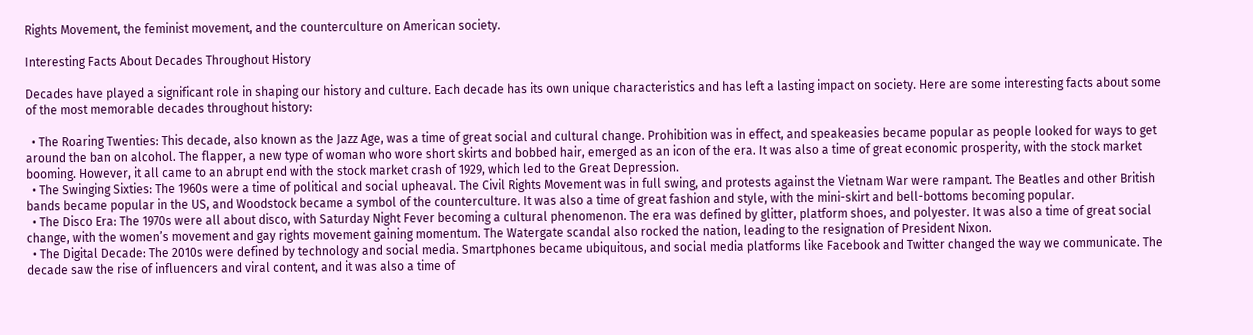Rights Movement, the feminist movement, and the counterculture on American society.

Interesting Facts About Decades Throughout History

Decades have played a significant role in shaping our history and culture. Each decade has its own unique characteristics and has left a lasting impact on society. Here are some interesting facts about some of the most memorable decades throughout history:

  • The Roaring Twenties: This decade, also known as the Jazz Age, was a time of great social and cultural change. Prohibition was in effect, and speakeasies became popular as people looked for ways to get around the ban on alcohol. The flapper, a new type of woman who wore short skirts and bobbed hair, emerged as an icon of the era. It was also a time of great economic prosperity, with the stock market booming. However, it all came to an abrupt end with the stock market crash of 1929, which led to the Great Depression.
  • The Swinging Sixties: The 1960s were a time of political and social upheaval. The Civil Rights Movement was in full swing, and protests against the Vietnam War were rampant. The Beatles and other British bands became popular in the US, and Woodstock became a symbol of the counterculture. It was also a time of great fashion and style, with the mini-skirt and bell-bottoms becoming popular.
  • The Disco Era: The 1970s were all about disco, with Saturday Night Fever becoming a cultural phenomenon. The era was defined by glitter, platform shoes, and polyester. It was also a time of great social change, with the women’s movement and gay rights movement gaining momentum. The Watergate scandal also rocked the nation, leading to the resignation of President Nixon.
  • The Digital Decade: The 2010s were defined by technology and social media. Smartphones became ubiquitous, and social media platforms like Facebook and Twitter changed the way we communicate. The decade saw the rise of influencers and viral content, and it was also a time of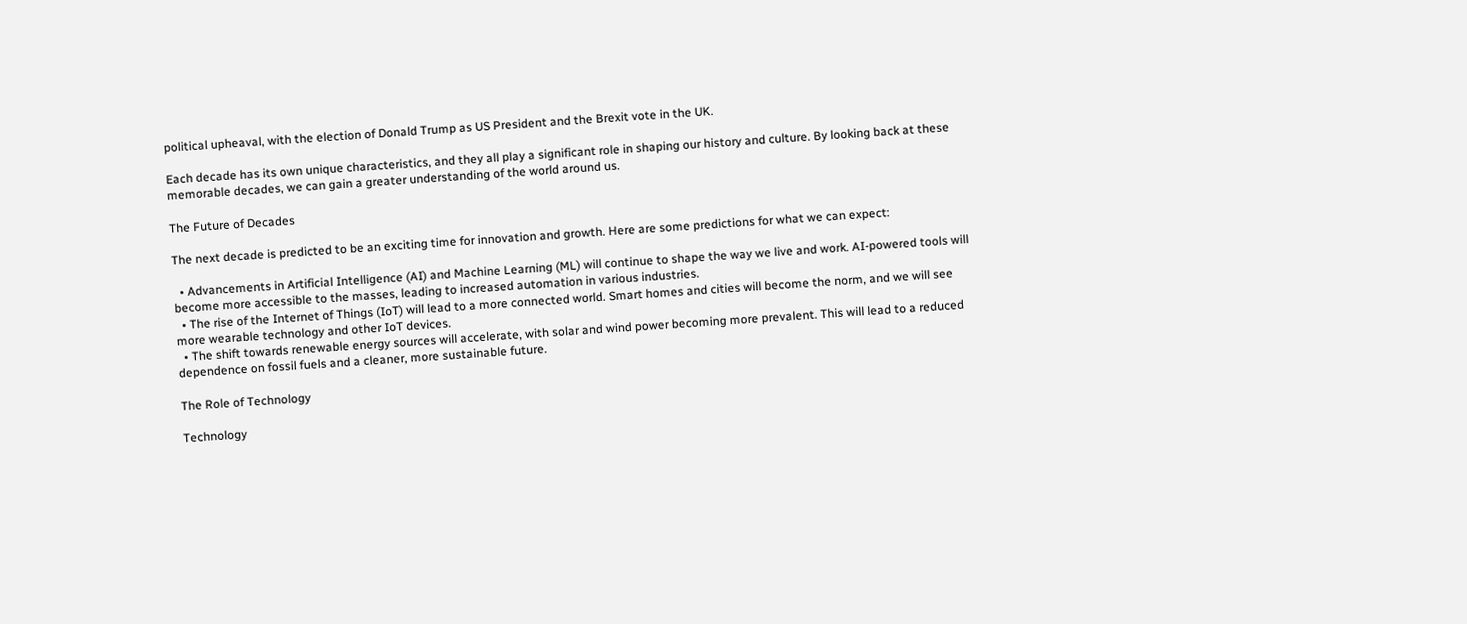political upheaval, with the election of Donald Trump as US President and the Brexit vote in the UK.

Each decade has its own unique characteristics, and they all play a significant role in shaping our history and culture. By looking back at these memorable decades, we can gain a greater understanding of the world around us.

The Future of Decades

The next decade is predicted to be an exciting time for innovation and growth. Here are some predictions for what we can expect:

  • Advancements in Artificial Intelligence (AI) and Machine Learning (ML) will continue to shape the way we live and work. AI-powered tools will become more accessible to the masses, leading to increased automation in various industries.
  • The rise of the Internet of Things (IoT) will lead to a more connected world. Smart homes and cities will become the norm, and we will see more wearable technology and other IoT devices.
  • The shift towards renewable energy sources will accelerate, with solar and wind power becoming more prevalent. This will lead to a reduced dependence on fossil fuels and a cleaner, more sustainable future.

The Role of Technology

Technology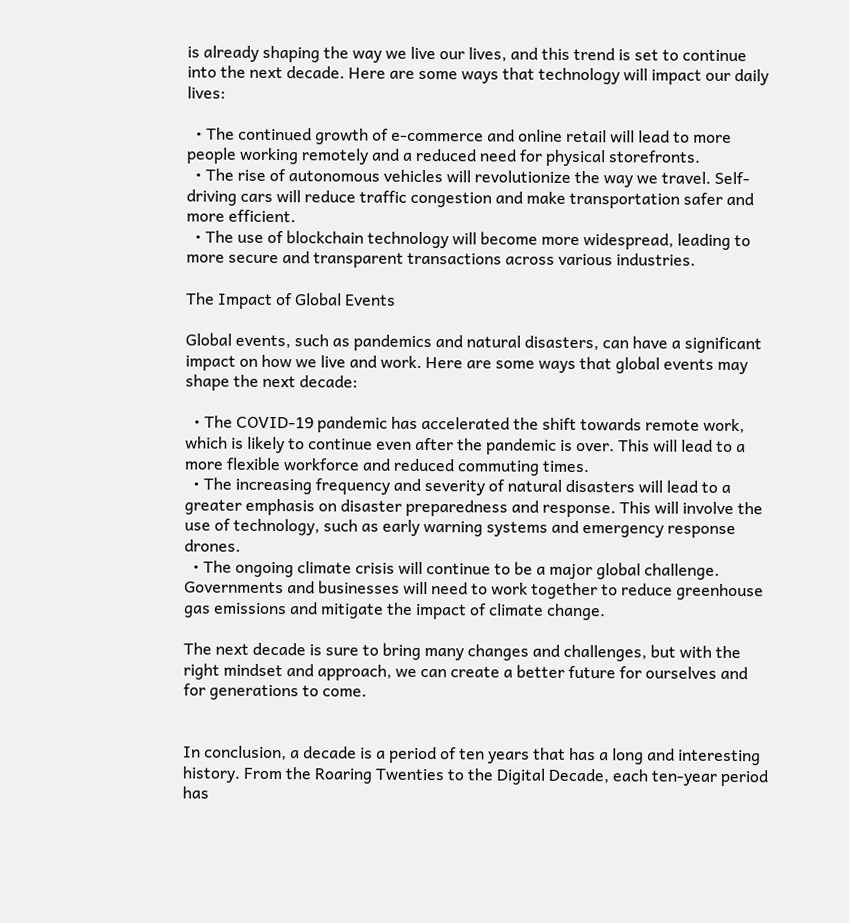is already shaping the way we live our lives, and this trend is set to continue into the next decade. Here are some ways that technology will impact our daily lives:

  • The continued growth of e-commerce and online retail will lead to more people working remotely and a reduced need for physical storefronts.
  • The rise of autonomous vehicles will revolutionize the way we travel. Self-driving cars will reduce traffic congestion and make transportation safer and more efficient.
  • The use of blockchain technology will become more widespread, leading to more secure and transparent transactions across various industries.

The Impact of Global Events

Global events, such as pandemics and natural disasters, can have a significant impact on how we live and work. Here are some ways that global events may shape the next decade:

  • The COVID-19 pandemic has accelerated the shift towards remote work, which is likely to continue even after the pandemic is over. This will lead to a more flexible workforce and reduced commuting times.
  • The increasing frequency and severity of natural disasters will lead to a greater emphasis on disaster preparedness and response. This will involve the use of technology, such as early warning systems and emergency response drones.
  • The ongoing climate crisis will continue to be a major global challenge. Governments and businesses will need to work together to reduce greenhouse gas emissions and mitigate the impact of climate change.

The next decade is sure to bring many changes and challenges, but with the right mindset and approach, we can create a better future for ourselves and for generations to come.


In conclusion, a decade is a period of ten years that has a long and interesting history. From the Roaring Twenties to the Digital Decade, each ten-year period has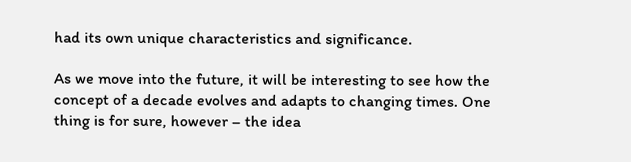had its own unique characteristics and significance.

As we move into the future, it will be interesting to see how the concept of a decade evolves and adapts to changing times. One thing is for sure, however – the idea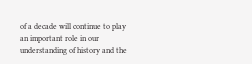of a decade will continue to play an important role in our understanding of history and the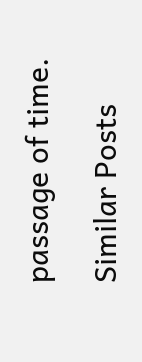passage of time.

Similar Posts